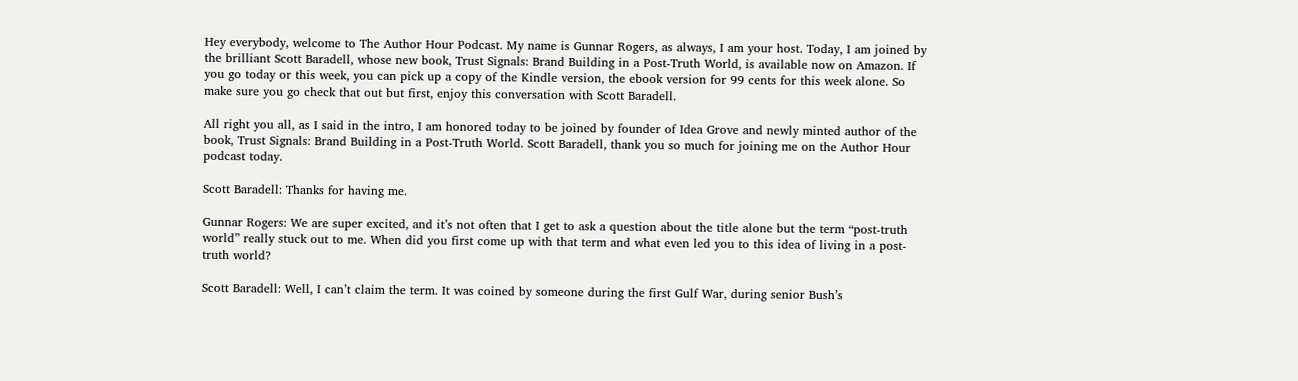Hey everybody, welcome to The Author Hour Podcast. My name is Gunnar Rogers, as always, I am your host. Today, I am joined by the brilliant Scott Baradell, whose new book, Trust Signals: Brand Building in a Post-Truth World, is available now on Amazon. If you go today or this week, you can pick up a copy of the Kindle version, the ebook version for 99 cents for this week alone. So make sure you go check that out but first, enjoy this conversation with Scott Baradell.

All right you all, as I said in the intro, I am honored today to be joined by founder of Idea Grove and newly minted author of the book, Trust Signals: Brand Building in a Post-Truth World. Scott Baradell, thank you so much for joining me on the Author Hour podcast today.

Scott Baradell: Thanks for having me.

Gunnar Rogers: We are super excited, and it’s not often that I get to ask a question about the title alone but the term “post-truth world” really stuck out to me. When did you first come up with that term and what even led you to this idea of living in a post-truth world?

Scott Baradell: Well, I can’t claim the term. It was coined by someone during the first Gulf War, during senior Bush’s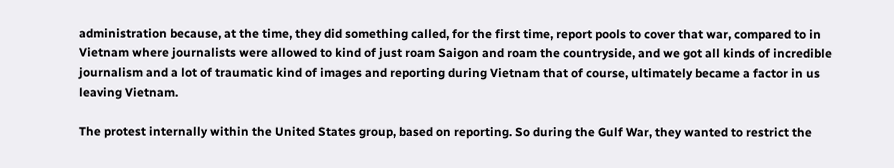administration because, at the time, they did something called, for the first time, report pools to cover that war, compared to in Vietnam where journalists were allowed to kind of just roam Saigon and roam the countryside, and we got all kinds of incredible journalism and a lot of traumatic kind of images and reporting during Vietnam that of course, ultimately became a factor in us leaving Vietnam.

The protest internally within the United States group, based on reporting. So during the Gulf War, they wanted to restrict the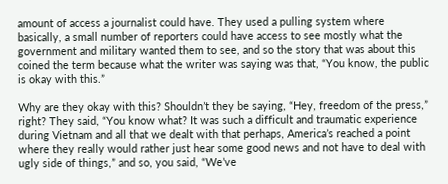amount of access a journalist could have. They used a pulling system where basically, a small number of reporters could have access to see mostly what the government and military wanted them to see, and so the story that was about this coined the term because what the writer was saying was that, “You know, the public is okay with this.”

Why are they okay with this? Shouldn’t they be saying, “Hey, freedom of the press,” right? They said, “You know what? It was such a difficult and traumatic experience during Vietnam and all that we dealt with that perhaps, America’s reached a point where they really would rather just hear some good news and not have to deal with ugly side of things,” and so, you said, “We’ve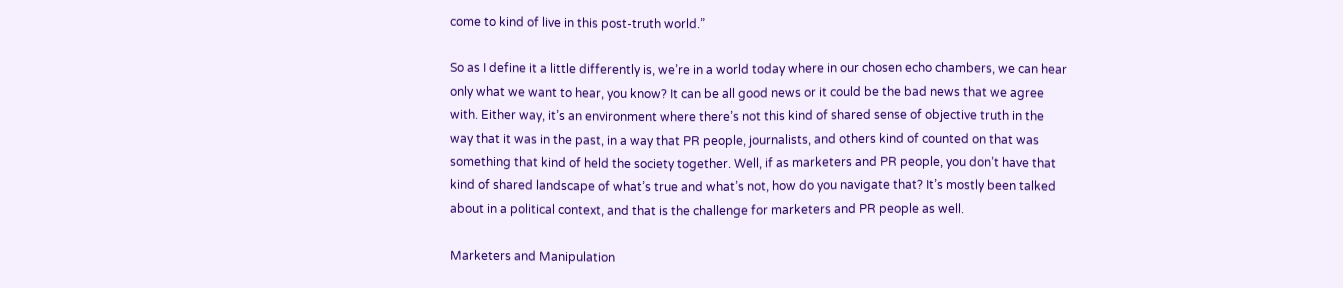come to kind of live in this post-truth world.”

So as I define it a little differently is, we’re in a world today where in our chosen echo chambers, we can hear only what we want to hear, you know? It can be all good news or it could be the bad news that we agree with. Either way, it’s an environment where there’s not this kind of shared sense of objective truth in the way that it was in the past, in a way that PR people, journalists, and others kind of counted on that was something that kind of held the society together. Well, if as marketers and PR people, you don’t have that kind of shared landscape of what’s true and what’s not, how do you navigate that? It’s mostly been talked about in a political context, and that is the challenge for marketers and PR people as well.

Marketers and Manipulation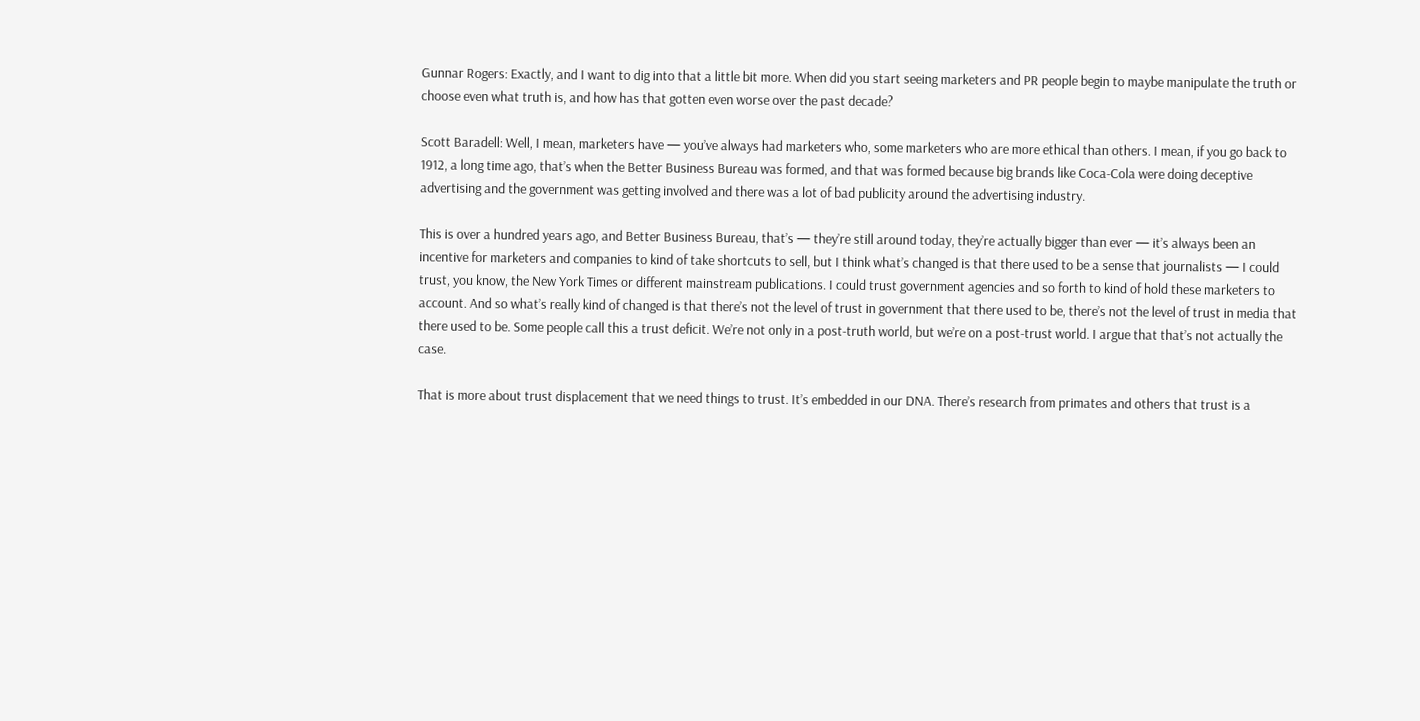Gunnar Rogers: Exactly, and I want to dig into that a little bit more. When did you start seeing marketers and PR people begin to maybe manipulate the truth or choose even what truth is, and how has that gotten even worse over the past decade?

Scott Baradell: Well, I mean, marketers have — you’ve always had marketers who, some marketers who are more ethical than others. I mean, if you go back to 1912, a long time ago, that’s when the Better Business Bureau was formed, and that was formed because big brands like Coca-Cola were doing deceptive advertising and the government was getting involved and there was a lot of bad publicity around the advertising industry.

This is over a hundred years ago, and Better Business Bureau, that’s — they’re still around today, they’re actually bigger than ever — it’s always been an incentive for marketers and companies to kind of take shortcuts to sell, but I think what’s changed is that there used to be a sense that journalists — I could trust, you know, the New York Times or different mainstream publications. I could trust government agencies and so forth to kind of hold these marketers to account. And so what’s really kind of changed is that there’s not the level of trust in government that there used to be, there’s not the level of trust in media that there used to be. Some people call this a trust deficit. We’re not only in a post-truth world, but we’re on a post-trust world. I argue that that’s not actually the case.

That is more about trust displacement that we need things to trust. It’s embedded in our DNA. There’s research from primates and others that trust is a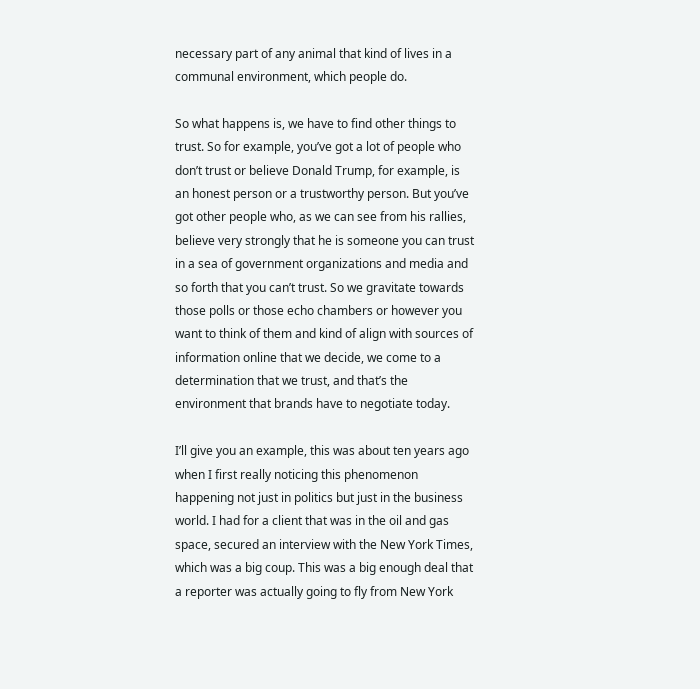necessary part of any animal that kind of lives in a communal environment, which people do.

So what happens is, we have to find other things to trust. So for example, you’ve got a lot of people who don’t trust or believe Donald Trump, for example, is an honest person or a trustworthy person. But you’ve got other people who, as we can see from his rallies, believe very strongly that he is someone you can trust in a sea of government organizations and media and so forth that you can’t trust. So we gravitate towards those polls or those echo chambers or however you want to think of them and kind of align with sources of information online that we decide, we come to a determination that we trust, and that’s the environment that brands have to negotiate today.

I’ll give you an example, this was about ten years ago when I first really noticing this phenomenon happening not just in politics but just in the business world. I had for a client that was in the oil and gas space, secured an interview with the New York Times, which was a big coup. This was a big enough deal that a reporter was actually going to fly from New York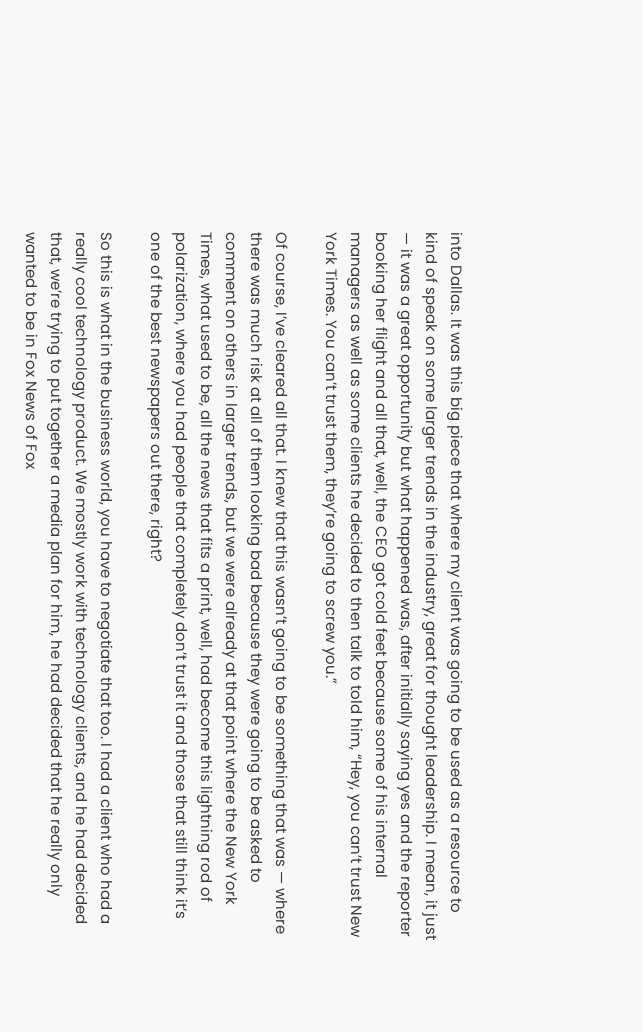into Dallas. It was this big piece that where my client was going to be used as a resource to kind of speak on some larger trends in the industry, great for thought leadership. I mean, it just — it was a great opportunity but what happened was, after initially saying yes and the reporter booking her flight and all that, well, the CEO got cold feet because some of his internal managers as well as some clients he decided to then talk to told him, “Hey, you can’t trust New York Times. You can’t trust them, they’re going to screw you.”

Of course, I’ve cleared all that. I knew that this wasn’t going to be something that was — where there was much risk at all of them looking bad because they were going to be asked to comment on others in larger trends, but we were already at that point where the New York Times, what used to be, all the news that fits a print, well, had become this lightning rod of polarization, where you had people that completely don’t trust it and those that still think it’s one of the best newspapers out there, right?

So this is what in the business world, you have to negotiate that too. I had a client who had a really cool technology product. We mostly work with technology clients, and he had decided that, we’re trying to put together a media plan for him, he had decided that he really only wanted to be in Fox News of Fox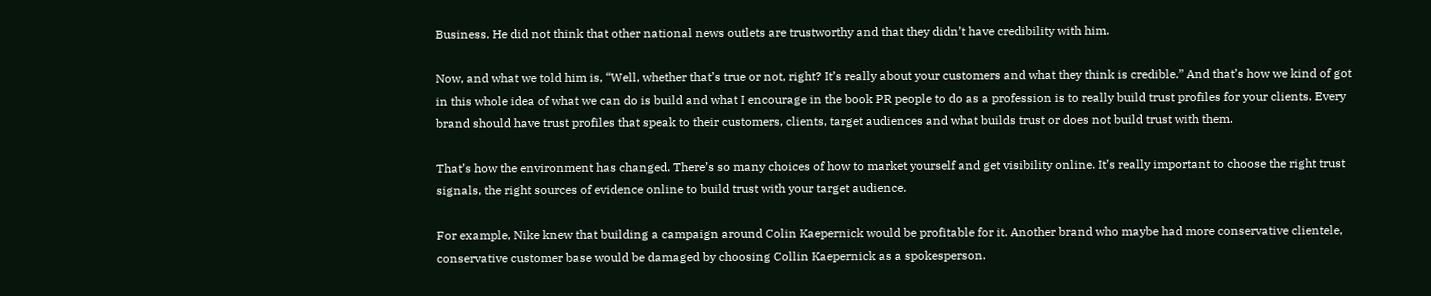Business. He did not think that other national news outlets are trustworthy and that they didn’t have credibility with him.

Now, and what we told him is, “Well, whether that’s true or not, right? It’s really about your customers and what they think is credible.” And that’s how we kind of got in this whole idea of what we can do is build and what I encourage in the book PR people to do as a profession is to really build trust profiles for your clients. Every brand should have trust profiles that speak to their customers, clients, target audiences and what builds trust or does not build trust with them.

That’s how the environment has changed. There’s so many choices of how to market yourself and get visibility online. It’s really important to choose the right trust signals, the right sources of evidence online to build trust with your target audience.

For example, Nike knew that building a campaign around Colin Kaepernick would be profitable for it. Another brand who maybe had more conservative clientele, conservative customer base would be damaged by choosing Collin Kaepernick as a spokesperson.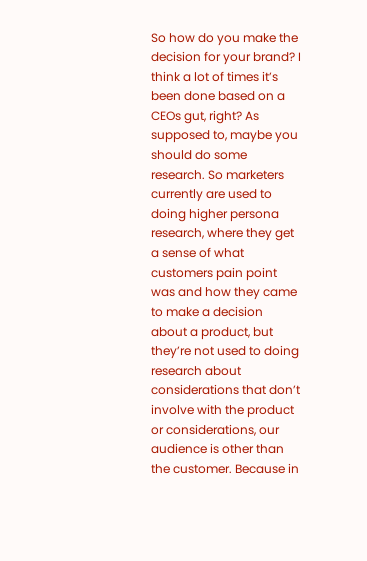So how do you make the decision for your brand? I think a lot of times it’s been done based on a CEOs gut, right? As supposed to, maybe you should do some research. So marketers currently are used to doing higher persona research, where they get a sense of what customers pain point was and how they came to make a decision about a product, but they’re not used to doing research about considerations that don’t involve with the product or considerations, our audience is other than the customer. Because in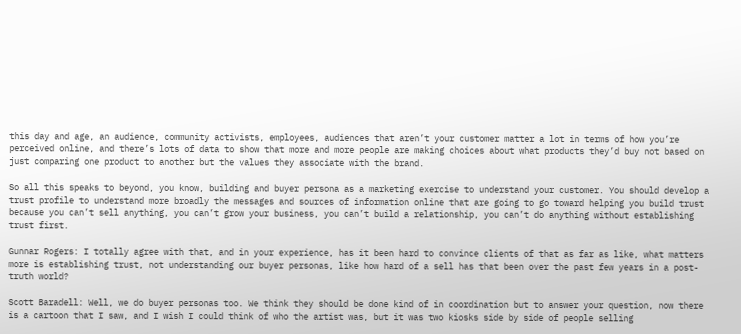this day and age, an audience, community activists, employees, audiences that aren’t your customer matter a lot in terms of how you’re perceived online, and there’s lots of data to show that more and more people are making choices about what products they’d buy not based on just comparing one product to another but the values they associate with the brand.

So all this speaks to beyond, you know, building and buyer persona as a marketing exercise to understand your customer. You should develop a trust profile to understand more broadly the messages and sources of information online that are going to go toward helping you build trust because you can’t sell anything, you can’t grow your business, you can’t build a relationship, you can’t do anything without establishing trust first.

Gunnar Rogers: I totally agree with that, and in your experience, has it been hard to convince clients of that as far as like, what matters more is establishing trust, not understanding our buyer personas, like how hard of a sell has that been over the past few years in a post-truth world?

Scott Baradell: Well, we do buyer personas too. We think they should be done kind of in coordination but to answer your question, now there is a cartoon that I saw, and I wish I could think of who the artist was, but it was two kiosks side by side of people selling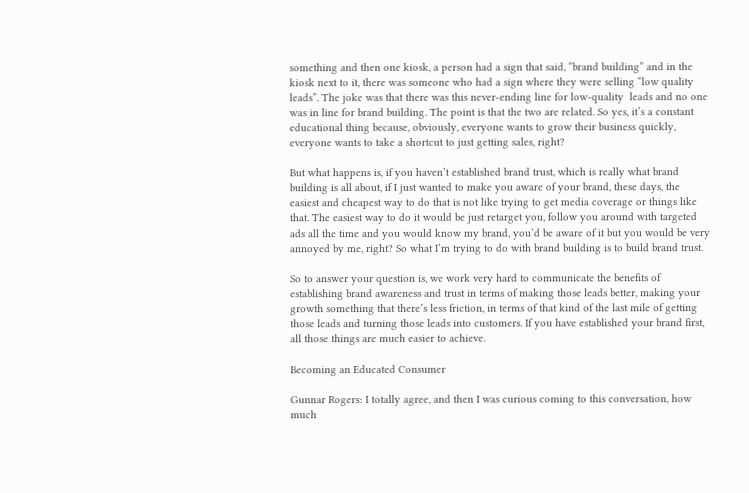something and then one kiosk, a person had a sign that said, “brand building” and in the kiosk next to it, there was someone who had a sign where they were selling “low quality leads”. The joke was that there was this never-ending line for low-quality  leads and no one was in line for brand building. The point is that the two are related. So yes, it’s a constant educational thing because, obviously, everyone wants to grow their business quickly, everyone wants to take a shortcut to just getting sales, right?

But what happens is, if you haven’t established brand trust, which is really what brand building is all about, if I just wanted to make you aware of your brand, these days, the easiest and cheapest way to do that is not like trying to get media coverage or things like that. The easiest way to do it would be just retarget you, follow you around with targeted ads all the time and you would know my brand, you’d be aware of it but you would be very annoyed by me, right? So what I’m trying to do with brand building is to build brand trust.

So to answer your question is, we work very hard to communicate the benefits of establishing brand awareness and trust in terms of making those leads better, making your growth something that there’s less friction, in terms of that kind of the last mile of getting those leads and turning those leads into customers. If you have established your brand first, all those things are much easier to achieve.

Becoming an Educated Consumer

Gunnar Rogers: I totally agree, and then I was curious coming to this conversation, how much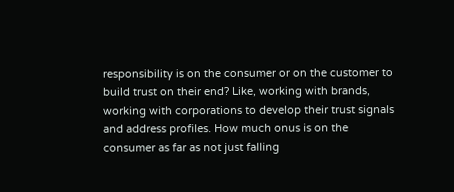responsibility is on the consumer or on the customer to build trust on their end? Like, working with brands, working with corporations to develop their trust signals and address profiles. How much onus is on the consumer as far as not just falling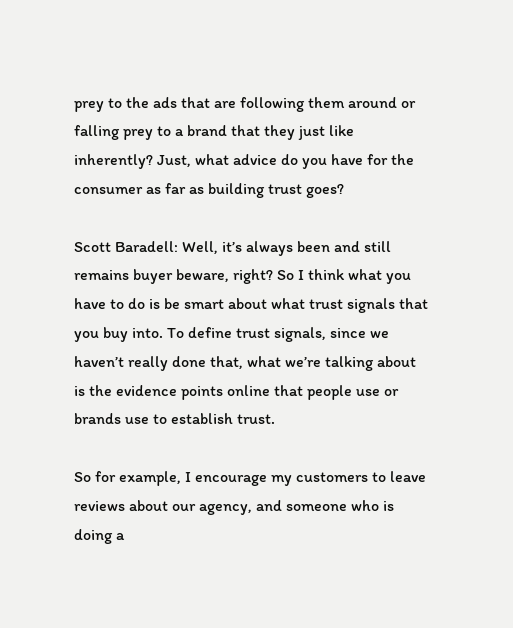prey to the ads that are following them around or falling prey to a brand that they just like inherently? Just, what advice do you have for the consumer as far as building trust goes?

Scott Baradell: Well, it’s always been and still remains buyer beware, right? So I think what you have to do is be smart about what trust signals that you buy into. To define trust signals, since we haven’t really done that, what we’re talking about is the evidence points online that people use or brands use to establish trust.

So for example, I encourage my customers to leave reviews about our agency, and someone who is doing a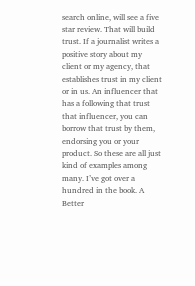search online, will see a five star review. That will build trust. If a journalist writes a positive story about my client or my agency, that establishes trust in my client or in us. An influencer that has a following that trust that influencer, you can borrow that trust by them, endorsing you or your product. So these are all just kind of examples among many. I’ve got over a hundred in the book. A Better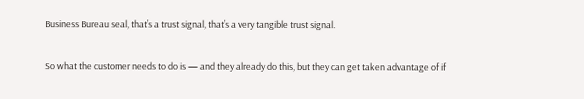Business Bureau seal, that’s a trust signal, that’s a very tangible trust signal.

So what the customer needs to do is — and they already do this, but they can get taken advantage of if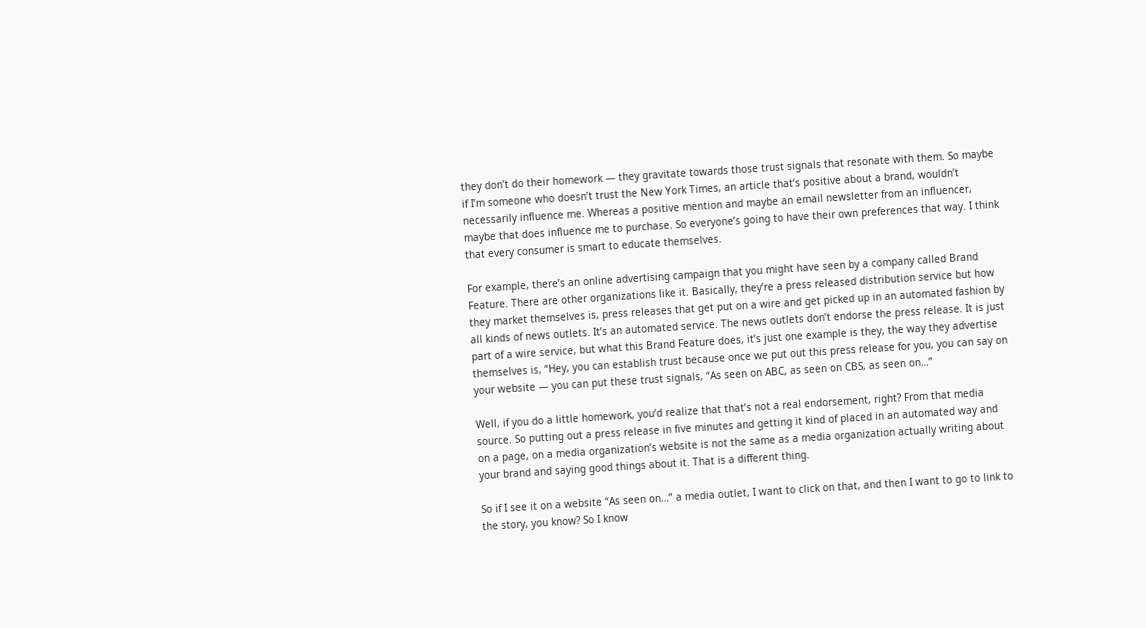they don’t do their homework — they gravitate towards those trust signals that resonate with them. So maybe if I’m someone who doesn’t trust the New York Times, an article that’s positive about a brand, wouldn’t necessarily influence me. Whereas a positive mention and maybe an email newsletter from an influencer, maybe that does influence me to purchase. So everyone’s going to have their own preferences that way. I think that every consumer is smart to educate themselves.

For example, there’s an online advertising campaign that you might have seen by a company called Brand Feature. There are other organizations like it. Basically, they’re a press released distribution service but how they market themselves is, press releases that get put on a wire and get picked up in an automated fashion by all kinds of news outlets. It’s an automated service. The news outlets don’t endorse the press release. It is just part of a wire service, but what this Brand Feature does, it’s just one example is they, the way they advertise themselves is, “Hey, you can establish trust because once we put out this press release for you, you can say on your website — you can put these trust signals, “As seen on ABC, as seen on CBS, as seen on…”

Well, if you do a little homework, you’d realize that that’s not a real endorsement, right? From that media source. So putting out a press release in five minutes and getting it kind of placed in an automated way and on a page, on a media organization’s website is not the same as a media organization actually writing about your brand and saying good things about it. That is a different thing.

So if I see it on a website “As seen on…” a media outlet, I want to click on that, and then I want to go to link to the story, you know? So I know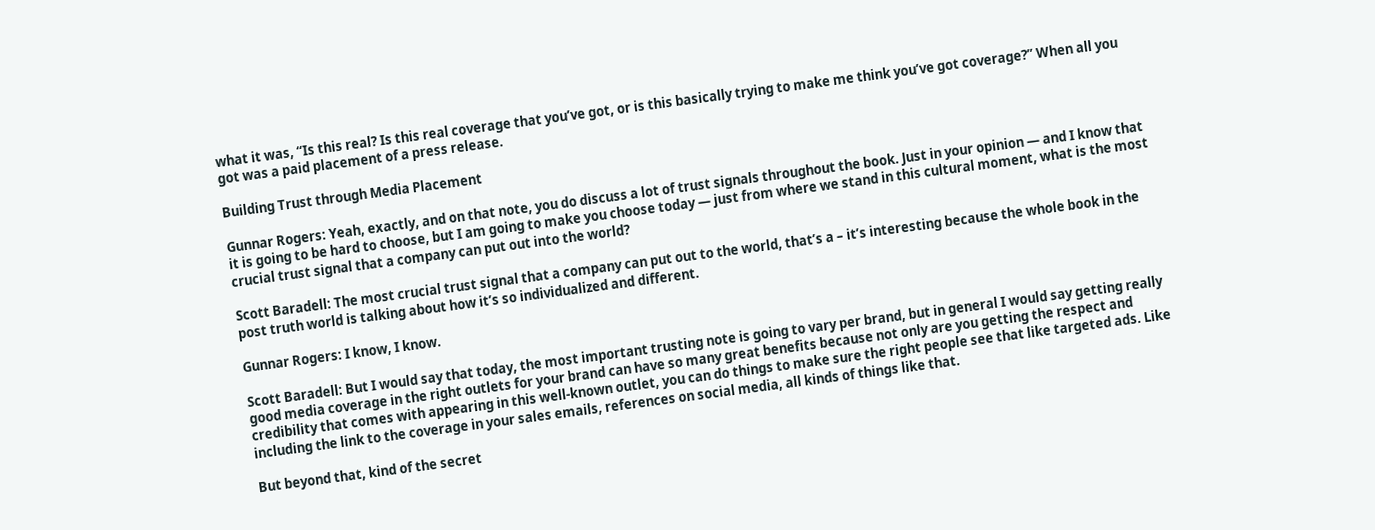what it was, “Is this real? Is this real coverage that you’ve got, or is this basically trying to make me think you’ve got coverage?” When all you got was a paid placement of a press release.

Building Trust through Media Placement

Gunnar Rogers: Yeah, exactly, and on that note, you do discuss a lot of trust signals throughout the book. Just in your opinion — and I know that it is going to be hard to choose, but I am going to make you choose today — just from where we stand in this cultural moment, what is the most crucial trust signal that a company can put out into the world?

Scott Baradell: The most crucial trust signal that a company can put out to the world, that’s a – it’s interesting because the whole book in the post truth world is talking about how it’s so individualized and different.

Gunnar Rogers: I know, I know.

Scott Baradell: But I would say that today, the most important trusting note is going to vary per brand, but in general I would say getting really good media coverage in the right outlets for your brand can have so many great benefits because not only are you getting the respect and credibility that comes with appearing in this well-known outlet, you can do things to make sure the right people see that like targeted ads. Like including the link to the coverage in your sales emails, references on social media, all kinds of things like that.

But beyond that, kind of the secret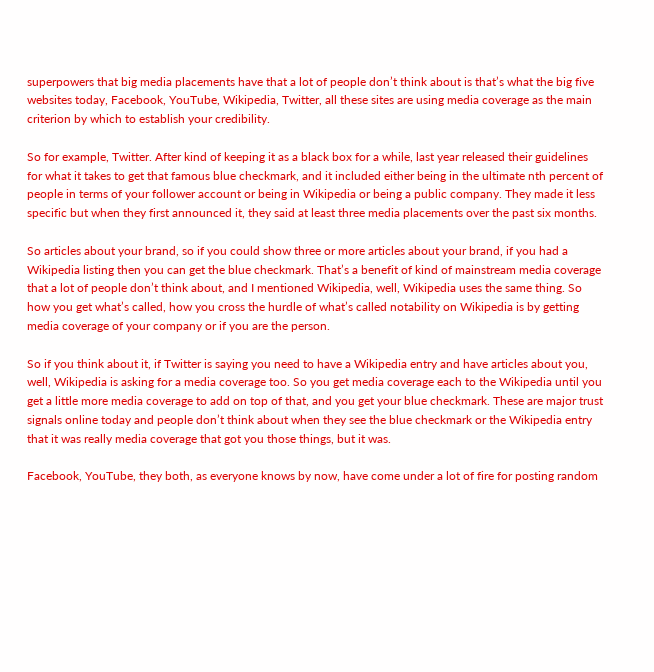superpowers that big media placements have that a lot of people don’t think about is that’s what the big five websites today, Facebook, YouTube, Wikipedia, Twitter, all these sites are using media coverage as the main criterion by which to establish your credibility.

So for example, Twitter. After kind of keeping it as a black box for a while, last year released their guidelines for what it takes to get that famous blue checkmark, and it included either being in the ultimate nth percent of people in terms of your follower account or being in Wikipedia or being a public company. They made it less specific but when they first announced it, they said at least three media placements over the past six months.

So articles about your brand, so if you could show three or more articles about your brand, if you had a Wikipedia listing then you can get the blue checkmark. That’s a benefit of kind of mainstream media coverage that a lot of people don’t think about, and I mentioned Wikipedia, well, Wikipedia uses the same thing. So how you get what’s called, how you cross the hurdle of what’s called notability on Wikipedia is by getting media coverage of your company or if you are the person.

So if you think about it, if Twitter is saying you need to have a Wikipedia entry and have articles about you, well, Wikipedia is asking for a media coverage too. So you get media coverage each to the Wikipedia until you get a little more media coverage to add on top of that, and you get your blue checkmark. These are major trust signals online today and people don’t think about when they see the blue checkmark or the Wikipedia entry that it was really media coverage that got you those things, but it was.

Facebook, YouTube, they both, as everyone knows by now, have come under a lot of fire for posting random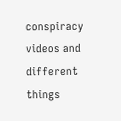conspiracy videos and different things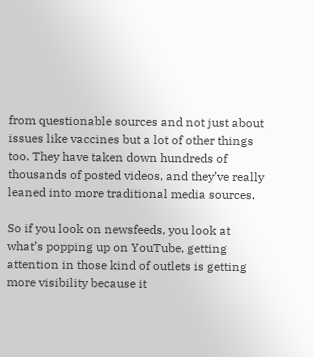from questionable sources and not just about issues like vaccines but a lot of other things too. They have taken down hundreds of thousands of posted videos, and they’ve really leaned into more traditional media sources.

So if you look on newsfeeds, you look at what’s popping up on YouTube, getting attention in those kind of outlets is getting more visibility because it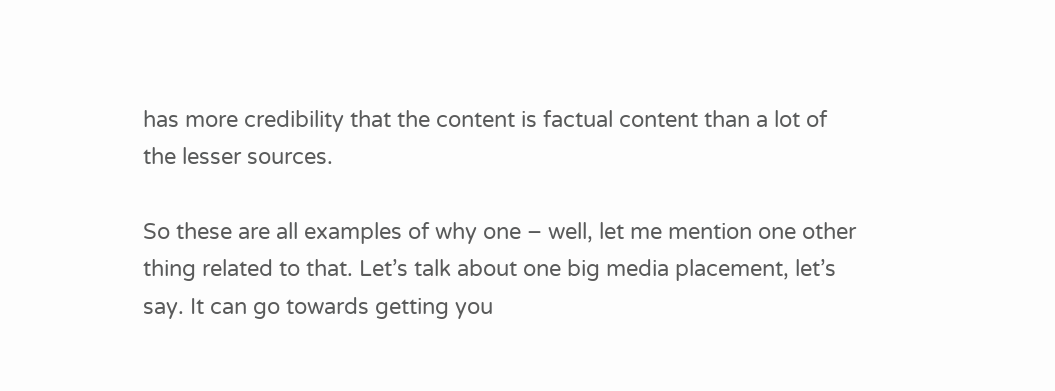has more credibility that the content is factual content than a lot of the lesser sources.

So these are all examples of why one – well, let me mention one other thing related to that. Let’s talk about one big media placement, let’s say. It can go towards getting you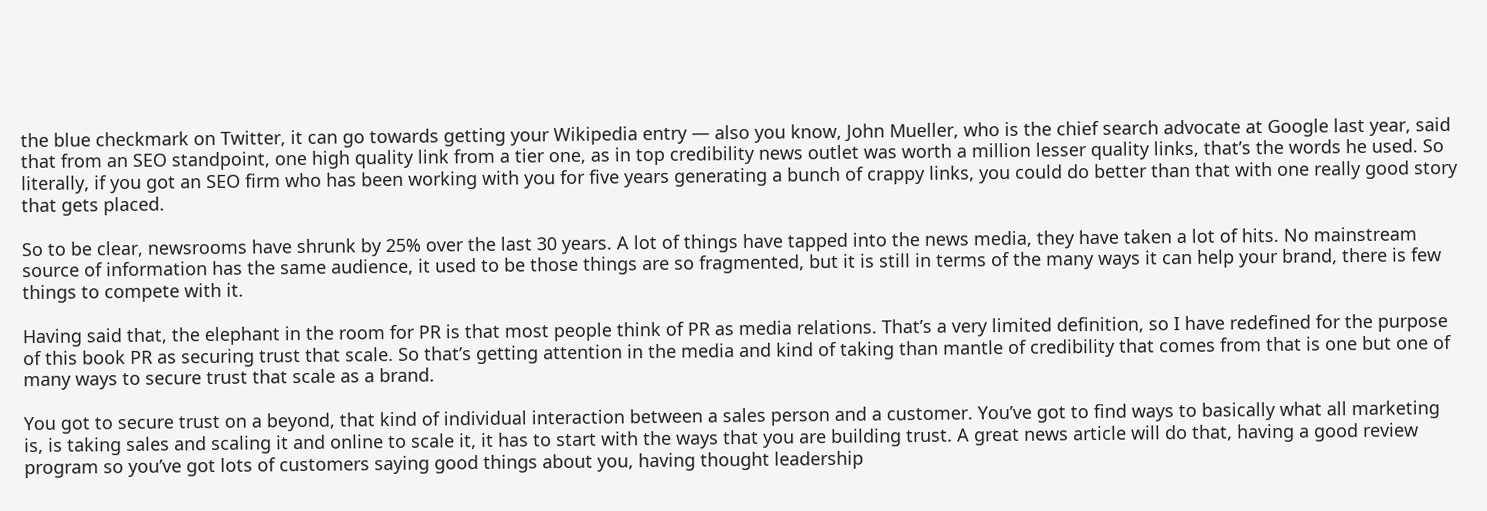the blue checkmark on Twitter, it can go towards getting your Wikipedia entry — also you know, John Mueller, who is the chief search advocate at Google last year, said that from an SEO standpoint, one high quality link from a tier one, as in top credibility news outlet was worth a million lesser quality links, that’s the words he used. So literally, if you got an SEO firm who has been working with you for five years generating a bunch of crappy links, you could do better than that with one really good story that gets placed.

So to be clear, newsrooms have shrunk by 25% over the last 30 years. A lot of things have tapped into the news media, they have taken a lot of hits. No mainstream source of information has the same audience, it used to be those things are so fragmented, but it is still in terms of the many ways it can help your brand, there is few things to compete with it.

Having said that, the elephant in the room for PR is that most people think of PR as media relations. That’s a very limited definition, so I have redefined for the purpose of this book PR as securing trust that scale. So that’s getting attention in the media and kind of taking than mantle of credibility that comes from that is one but one of many ways to secure trust that scale as a brand.

You got to secure trust on a beyond, that kind of individual interaction between a sales person and a customer. You’ve got to find ways to basically what all marketing is, is taking sales and scaling it and online to scale it, it has to start with the ways that you are building trust. A great news article will do that, having a good review program so you’ve got lots of customers saying good things about you, having thought leadership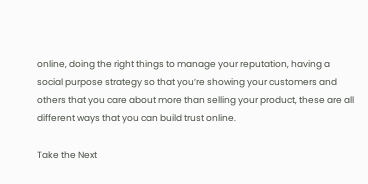online, doing the right things to manage your reputation, having a social purpose strategy so that you’re showing your customers and others that you care about more than selling your product, these are all different ways that you can build trust online.

Take the Next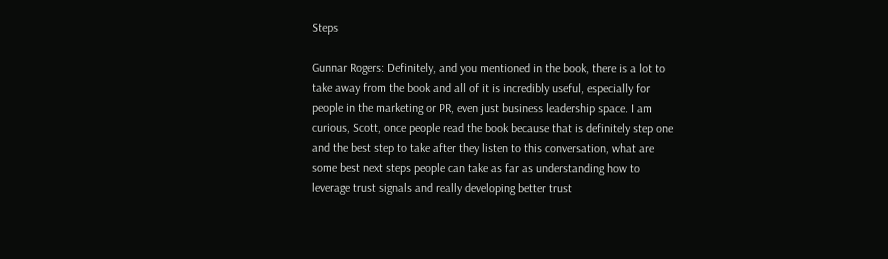Steps

Gunnar Rogers: Definitely, and you mentioned in the book, there is a lot to take away from the book and all of it is incredibly useful, especially for people in the marketing or PR, even just business leadership space. I am curious, Scott, once people read the book because that is definitely step one and the best step to take after they listen to this conversation, what are some best next steps people can take as far as understanding how to leverage trust signals and really developing better trust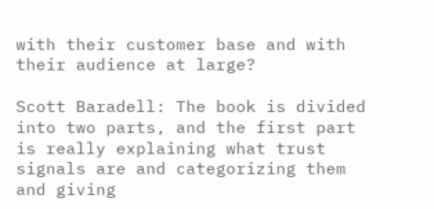with their customer base and with their audience at large?

Scott Baradell: The book is divided into two parts, and the first part is really explaining what trust signals are and categorizing them and giving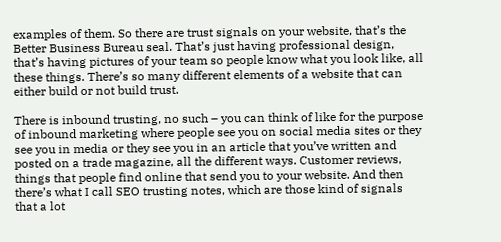examples of them. So there are trust signals on your website, that’s the Better Business Bureau seal. That’s just having professional design, that’s having pictures of your team so people know what you look like, all these things. There’s so many different elements of a website that can either build or not build trust.

There is inbound trusting, no such – you can think of like for the purpose of inbound marketing where people see you on social media sites or they see you in media or they see you in an article that you’ve written and posted on a trade magazine, all the different ways. Customer reviews, things that people find online that send you to your website. And then there’s what I call SEO trusting notes, which are those kind of signals that a lot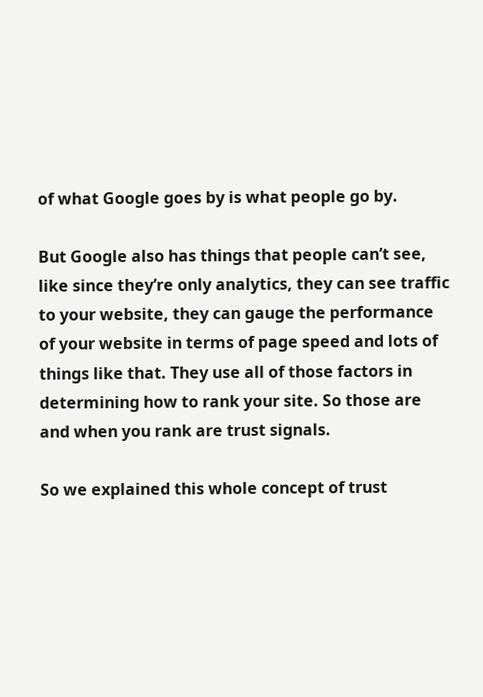of what Google goes by is what people go by.

But Google also has things that people can’t see, like since they’re only analytics, they can see traffic to your website, they can gauge the performance of your website in terms of page speed and lots of things like that. They use all of those factors in determining how to rank your site. So those are and when you rank are trust signals.

So we explained this whole concept of trust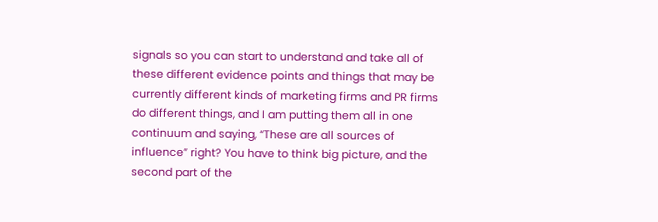signals so you can start to understand and take all of these different evidence points and things that may be currently different kinds of marketing firms and PR firms do different things, and I am putting them all in one continuum and saying, “These are all sources of influence” right? You have to think big picture, and the second part of the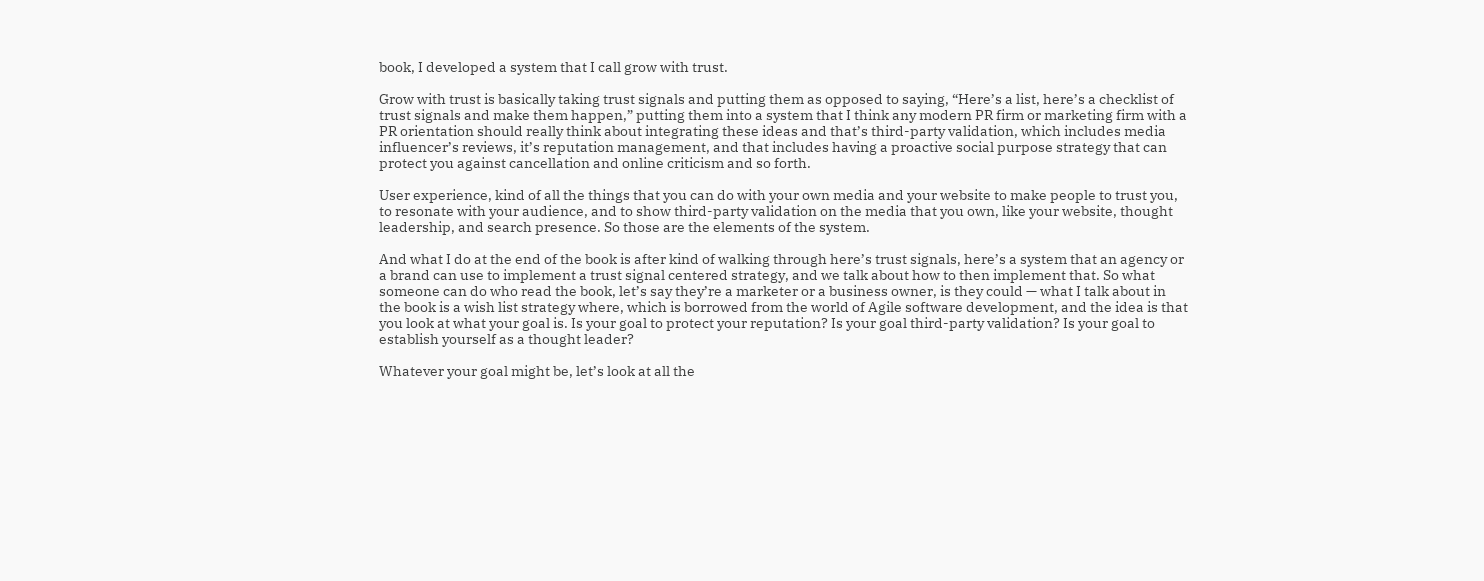book, I developed a system that I call grow with trust.

Grow with trust is basically taking trust signals and putting them as opposed to saying, “Here’s a list, here’s a checklist of trust signals and make them happen,” putting them into a system that I think any modern PR firm or marketing firm with a PR orientation should really think about integrating these ideas and that’s third-party validation, which includes media influencer’s reviews, it’s reputation management, and that includes having a proactive social purpose strategy that can protect you against cancellation and online criticism and so forth.

User experience, kind of all the things that you can do with your own media and your website to make people to trust you, to resonate with your audience, and to show third-party validation on the media that you own, like your website, thought leadership, and search presence. So those are the elements of the system.

And what I do at the end of the book is after kind of walking through here’s trust signals, here’s a system that an agency or a brand can use to implement a trust signal centered strategy, and we talk about how to then implement that. So what someone can do who read the book, let’s say they’re a marketer or a business owner, is they could — what I talk about in the book is a wish list strategy where, which is borrowed from the world of Agile software development, and the idea is that you look at what your goal is. Is your goal to protect your reputation? Is your goal third-party validation? Is your goal to establish yourself as a thought leader?

Whatever your goal might be, let’s look at all the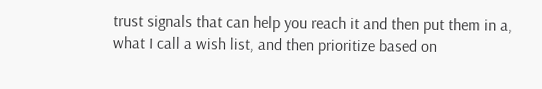trust signals that can help you reach it and then put them in a, what I call a wish list, and then prioritize based on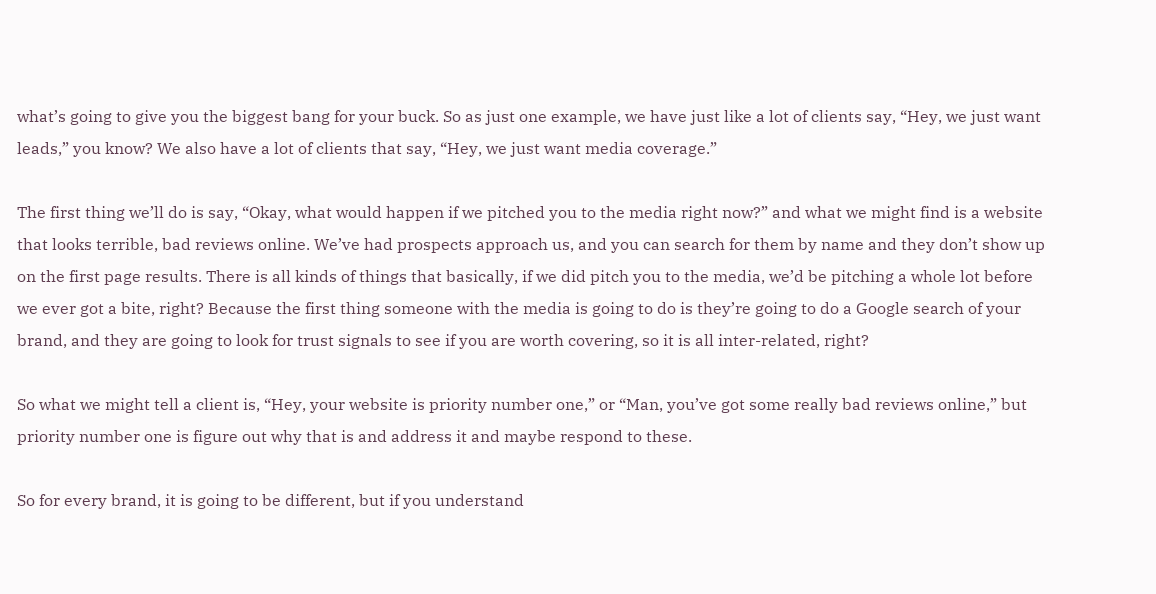what’s going to give you the biggest bang for your buck. So as just one example, we have just like a lot of clients say, “Hey, we just want leads,” you know? We also have a lot of clients that say, “Hey, we just want media coverage.”

The first thing we’ll do is say, “Okay, what would happen if we pitched you to the media right now?” and what we might find is a website that looks terrible, bad reviews online. We’ve had prospects approach us, and you can search for them by name and they don’t show up on the first page results. There is all kinds of things that basically, if we did pitch you to the media, we’d be pitching a whole lot before we ever got a bite, right? Because the first thing someone with the media is going to do is they’re going to do a Google search of your brand, and they are going to look for trust signals to see if you are worth covering, so it is all inter-related, right?

So what we might tell a client is, “Hey, your website is priority number one,” or “Man, you’ve got some really bad reviews online,” but priority number one is figure out why that is and address it and maybe respond to these.

So for every brand, it is going to be different, but if you understand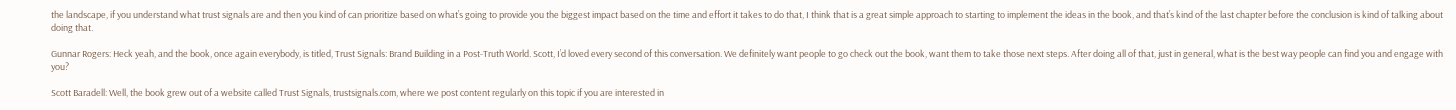the landscape, if you understand what trust signals are and then you kind of can prioritize based on what’s going to provide you the biggest impact based on the time and effort it takes to do that, I think that is a great simple approach to starting to implement the ideas in the book, and that’s kind of the last chapter before the conclusion is kind of talking about doing that.

Gunnar Rogers: Heck yeah, and the book, once again everybody, is titled, Trust Signals: Brand Building in a Post-Truth World. Scott, I’d loved every second of this conversation. We definitely want people to go check out the book, want them to take those next steps. After doing all of that, just in general, what is the best way people can find you and engage with you?

Scott Baradell: Well, the book grew out of a website called Trust Signals, trustsignals.com, where we post content regularly on this topic if you are interested in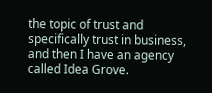the topic of trust and specifically trust in business, and then I have an agency called Idea Grove.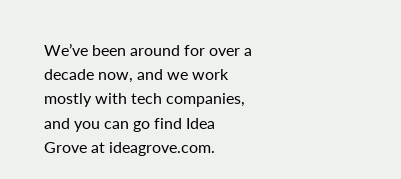We’ve been around for over a decade now, and we work mostly with tech companies, and you can go find Idea Grove at ideagrove.com.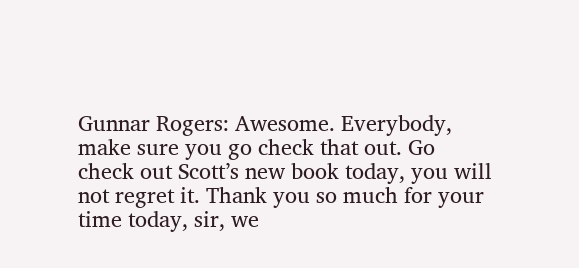Gunnar Rogers: Awesome. Everybody, make sure you go check that out. Go check out Scott’s new book today, you will not regret it. Thank you so much for your time today, sir, we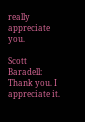really appreciate you.

Scott Baradell: Thank you. I appreciate it.